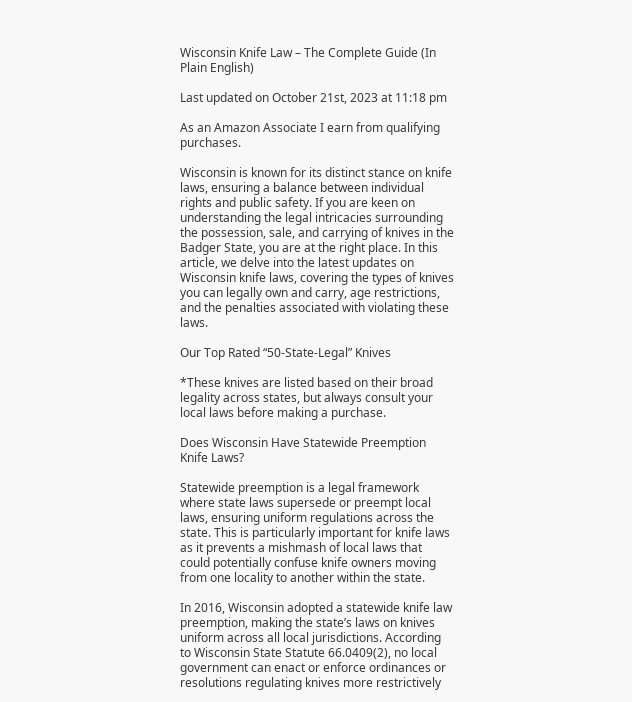Wisconsin Knife Law – The Complete Guide (In Plain English)

Last updated on October 21st, 2023 at 11:18 pm

As an Amazon Associate I earn from qualifying purchases.

Wisconsin is known for its distinct stance on knife laws, ensuring a balance between individual rights and public safety. If you are keen on understanding the legal intricacies surrounding the possession, sale, and carrying of knives in the Badger State, you are at the right place. In this article, we delve into the latest updates on Wisconsin knife laws, covering the types of knives you can legally own and carry, age restrictions, and the penalties associated with violating these laws.

Our Top Rated “50-State-Legal” Knives

*These knives are listed based on their broad legality across states, but always consult your local laws before making a purchase.

Does Wisconsin Have Statewide Preemption Knife Laws?

Statewide preemption is a legal framework where state laws supersede or preempt local laws, ensuring uniform regulations across the state. This is particularly important for knife laws as it prevents a mishmash of local laws that could potentially confuse knife owners moving from one locality to another within the state.

In 2016, Wisconsin adopted a statewide knife law preemption, making the state’s laws on knives uniform across all local jurisdictions. According to Wisconsin State Statute 66.0409(2), no local government can enact or enforce ordinances or resolutions regulating knives more restrictively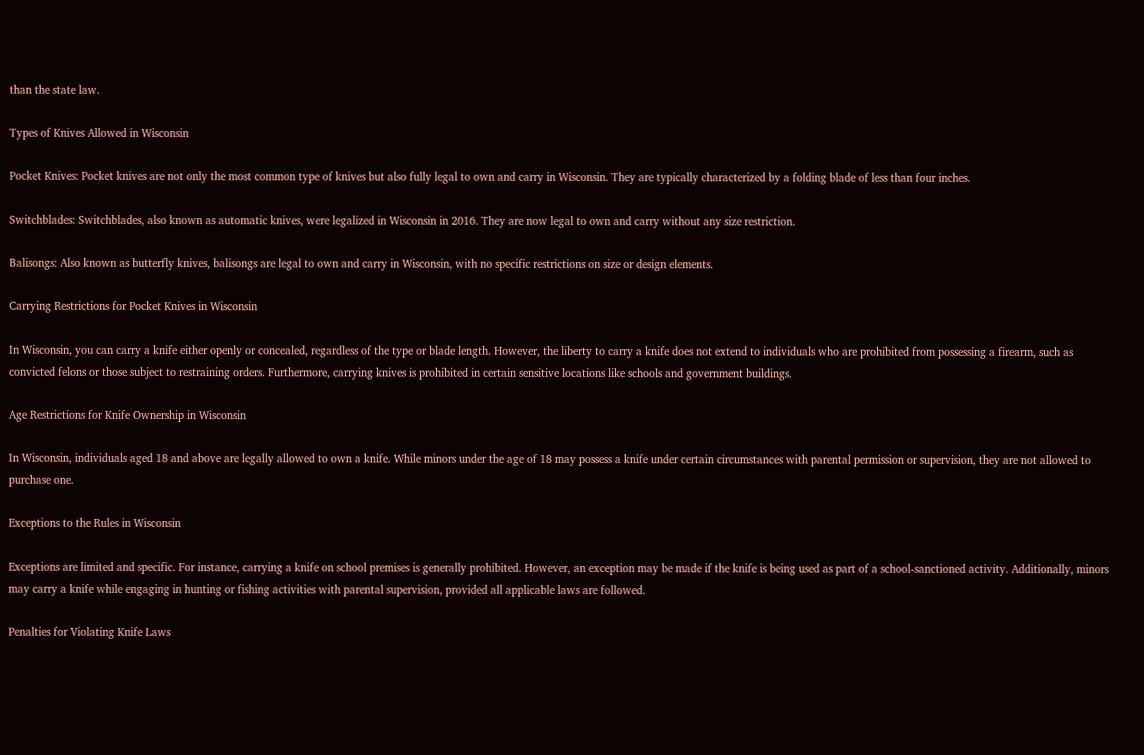than the state law.

Types of Knives Allowed in Wisconsin

Pocket Knives: Pocket knives are not only the most common type of knives but also fully legal to own and carry in Wisconsin. They are typically characterized by a folding blade of less than four inches.

Switchblades: Switchblades, also known as automatic knives, were legalized in Wisconsin in 2016. They are now legal to own and carry without any size restriction.

Balisongs: Also known as butterfly knives, balisongs are legal to own and carry in Wisconsin, with no specific restrictions on size or design elements.

Carrying Restrictions for Pocket Knives in Wisconsin

In Wisconsin, you can carry a knife either openly or concealed, regardless of the type or blade length. However, the liberty to carry a knife does not extend to individuals who are prohibited from possessing a firearm, such as convicted felons or those subject to restraining orders. Furthermore, carrying knives is prohibited in certain sensitive locations like schools and government buildings.

Age Restrictions for Knife Ownership in Wisconsin

In Wisconsin, individuals aged 18 and above are legally allowed to own a knife. While minors under the age of 18 may possess a knife under certain circumstances with parental permission or supervision, they are not allowed to purchase one.

Exceptions to the Rules in Wisconsin

Exceptions are limited and specific. For instance, carrying a knife on school premises is generally prohibited. However, an exception may be made if the knife is being used as part of a school-sanctioned activity. Additionally, minors may carry a knife while engaging in hunting or fishing activities with parental supervision, provided all applicable laws are followed.

Penalties for Violating Knife Laws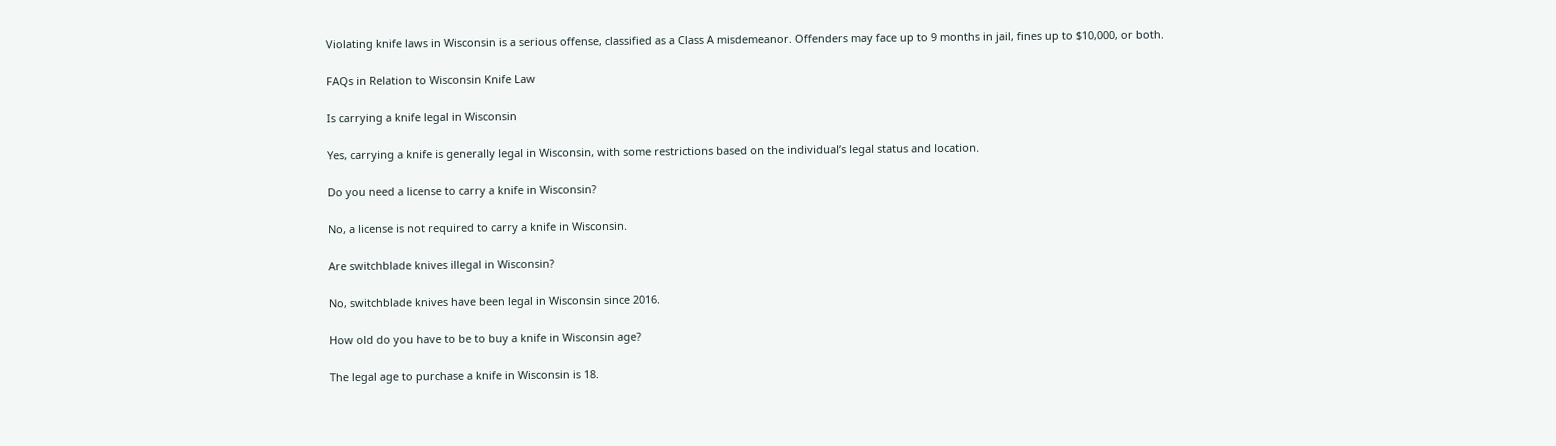Violating knife laws in Wisconsin is a serious offense, classified as a Class A misdemeanor. Offenders may face up to 9 months in jail, fines up to $10,000, or both.

FAQs in Relation to Wisconsin Knife Law

Is carrying a knife legal in Wisconsin

Yes, carrying a knife is generally legal in Wisconsin, with some restrictions based on the individual’s legal status and location.

Do you need a license to carry a knife in Wisconsin?

No, a license is not required to carry a knife in Wisconsin.

Are switchblade knives illegal in Wisconsin?

No, switchblade knives have been legal in Wisconsin since 2016.

How old do you have to be to buy a knife in Wisconsin age?

The legal age to purchase a knife in Wisconsin is 18.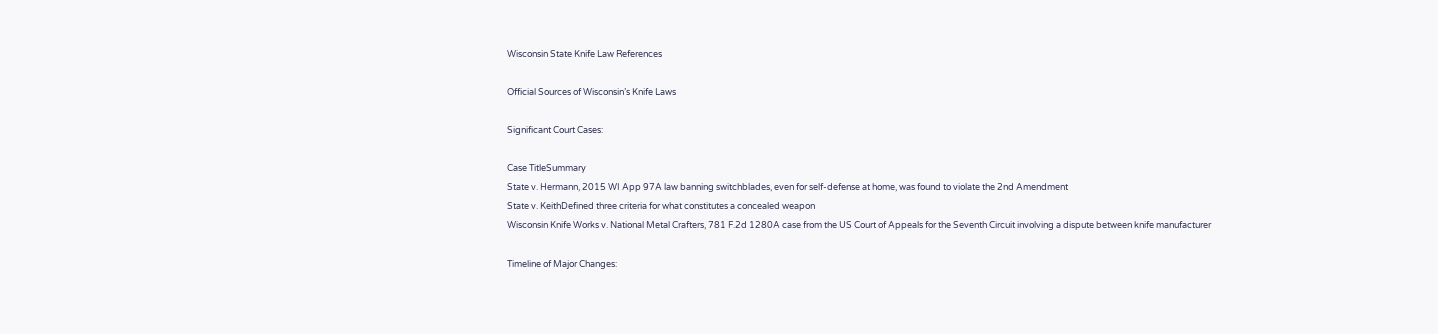Wisconsin State Knife Law References

Official Sources of Wisconsin’s Knife Laws

Significant Court Cases:

Case TitleSummary
State v. Hermann, 2015 WI App 97A law banning switchblades, even for self-defense at home, was found to violate the 2nd Amendment
State v. KeithDefined three criteria for what constitutes a concealed weapon
Wisconsin Knife Works v. National Metal Crafters, 781 F.2d 1280A case from the US Court of Appeals for the Seventh Circuit involving a dispute between knife manufacturer

Timeline of Major Changes: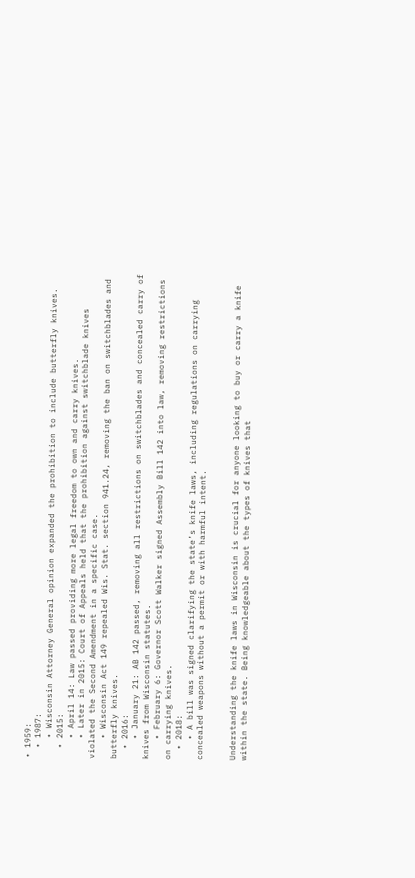• 1959:
  • 1987:
    • Wisconsin Attorney General opinion expanded the prohibition to include butterfly knives.
  • 2015:
    • April 14: Law passed providing more legal freedom to own and carry knives.
    • Later in 2015: Court of Appeals held that the prohibition against switchblade knives violated the Second Amendment in a specific case.
    • Wisconsin Act 149 repealed Wis. Stat. section 941.24, removing the ban on switchblades and butterfly knives.
  • 2016:
    • January 21: AB 142 passed, removing all restrictions on switchblades and concealed carry of knives from Wisconsin statutes.
    • February 6: Governor Scott Walker signed Assembly Bill 142 into law, removing restrictions on carrying knives.
  • 2018:
    • A bill was signed clarifying the state’s knife laws, including regulations on carrying concealed weapons without a permit or with harmful intent.


Understanding the knife laws in Wisconsin is crucial for anyone looking to buy or carry a knife within the state. Being knowledgeable about the types of knives that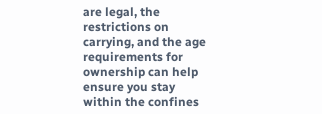are legal, the restrictions on carrying, and the age requirements for ownership can help ensure you stay within the confines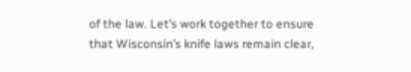of the law. Let’s work together to ensure that Wisconsin’s knife laws remain clear,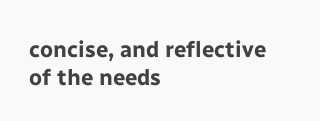concise, and reflective of the needs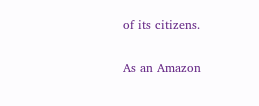of its citizens.

As an Amazon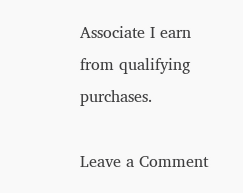Associate I earn from qualifying purchases.

Leave a Comment